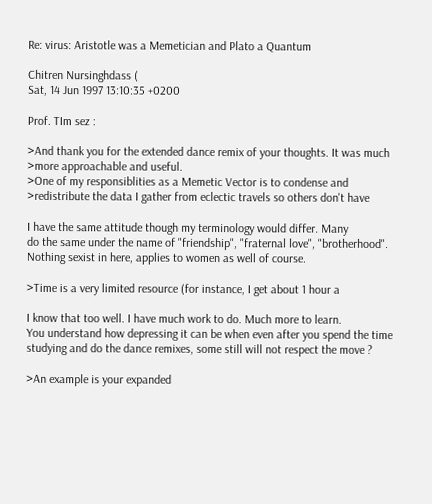Re: virus: Aristotle was a Memetician and Plato a Quantum

Chitren Nursinghdass (
Sat, 14 Jun 1997 13:10:35 +0200

Prof. TIm sez :

>And thank you for the extended dance remix of your thoughts. It was much
>more approachable and useful.
>One of my responsiblities as a Memetic Vector is to condense and
>redistribute the data I gather from eclectic travels so others don't have

I have the same attitude though my terminology would differ. Many
do the same under the name of "friendship", "fraternal love", "brotherhood".
Nothing sexist in here, applies to women as well of course.

>Time is a very limited resource (for instance, I get about 1 hour a

I know that too well. I have much work to do. Much more to learn.
You understand how depressing it can be when even after you spend the time
studying and do the dance remixes, some still will not respect the move ?

>An example is your expanded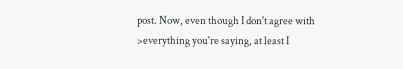post. Now, even though I don't agree with
>everything you're saying, at least I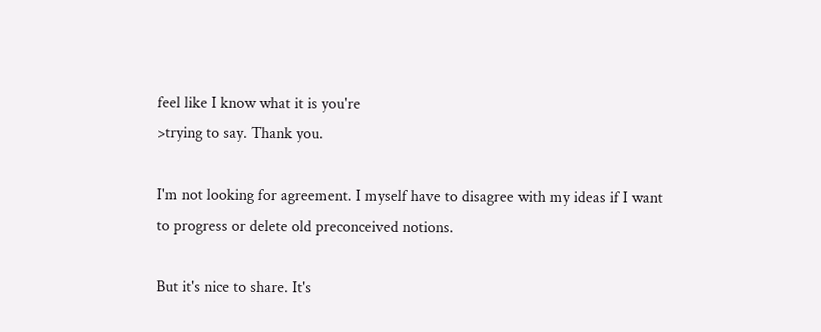feel like I know what it is you're
>trying to say. Thank you.

I'm not looking for agreement. I myself have to disagree with my ideas if I want
to progress or delete old preconceived notions.

But it's nice to share. It's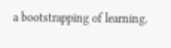a bootstrapping of learning.